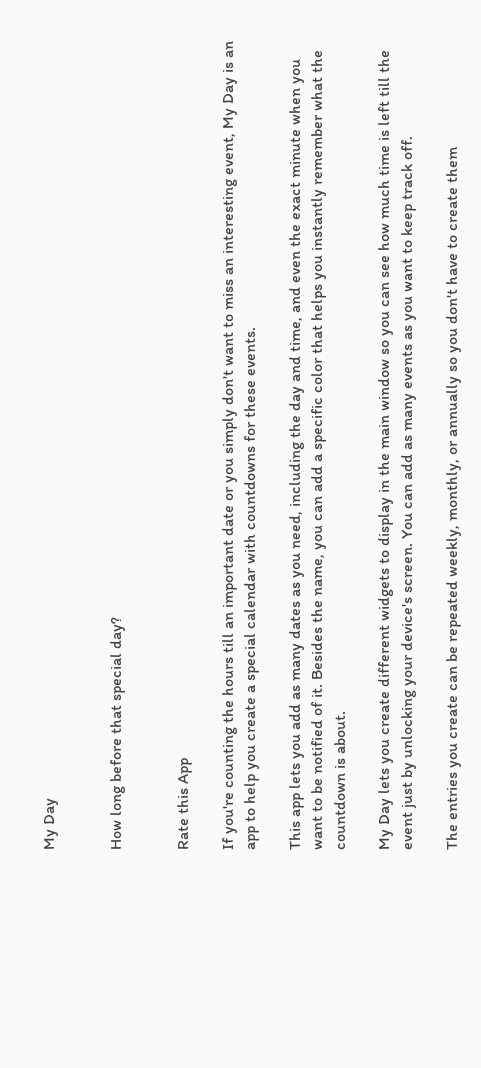My Day


How long before that special day?


Rate this App

If you're counting the hours till an important date or you simply don't want to miss an interesting event, My Day is an app to help you create a special calendar with countdowns for these events.

This app lets you add as many dates as you need, including the day and time, and even the exact minute when you want to be notified of it. Besides the name, you can add a specific color that helps you instantly remember what the countdown is about.

My Day lets you create different widgets to display in the main window so you can see how much time is left till the event just by unlocking your device's screen. You can add as many events as you want to keep track off.

The entries you create can be repeated weekly, monthly, or annually so you don't have to create them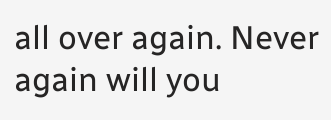all over again. Never again will you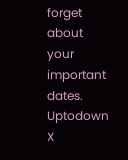forget about your important dates.
Uptodown X